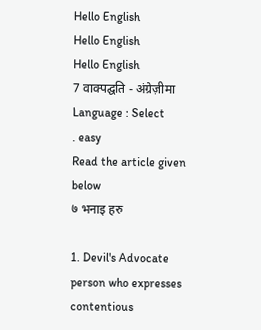Hello English
Hello English
Hello English
7 वाक्पद्घति - अंग्रेज़ीमा
Language : Select
. easy
Read the article given below
७ भनाइ हरु

1. Devil's Advocate person who expresses contentious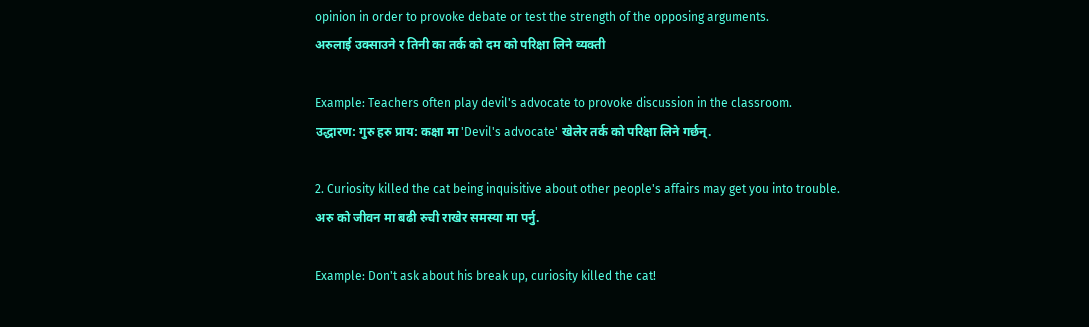opinion in order to provoke debate or test the strength of the opposing arguments.
अरुलाई उक्साउने र तिनी का तर्क को दम को परिक्षा लिने व्यक्ती

Example: Teachers often play devil's advocate to provoke discussion in the classroom.
उद्धारण: गुरु हरु प्राय: कक्षा मा 'Devil's advocate' खेलेर तर्क को परिक्षा लिने गर्छन्.

2. Curiosity killed the cat being inquisitive about other people's affairs may get you into trouble.
अरु को जीवन मा बढी रुची राखेर समस्या मा पर्नु.

Example: Don't ask about his break up, curiosity killed the cat!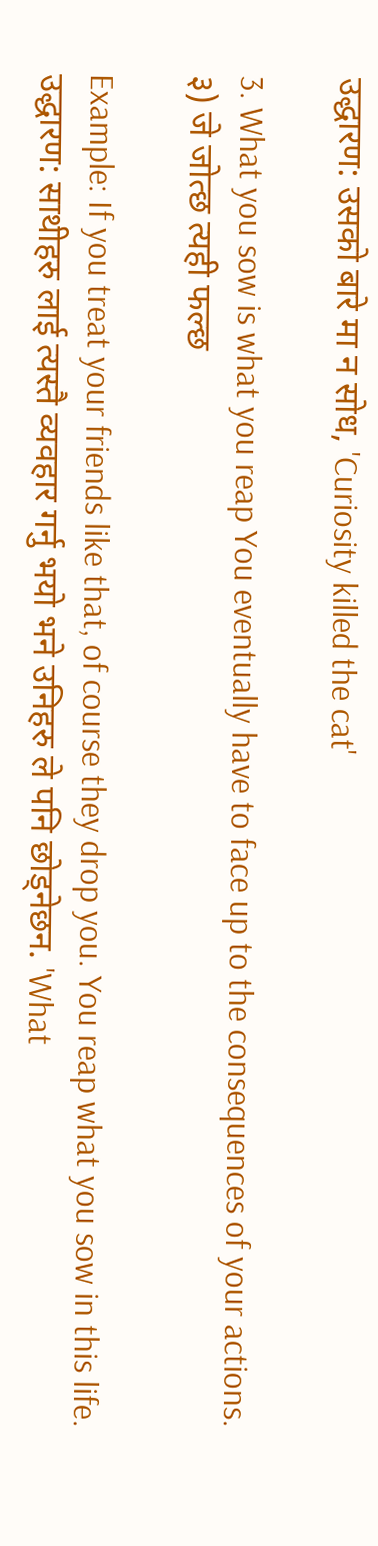उद्धारण: उसको बारे मा न सोध, 'Curiosity killed the cat'

3. What you sow is what you reap You eventually have to face up to the consequences of your actions.
३) जे जोत्छ त्यही फल्छ

Example: If you treat your friends like that, of course they drop you. You reap what you sow in this life.
उद्धारण: साथीहरु लाई त्यस्तै व्यवहार गर्नु भयो भने उनिहरु ले पनि छोड्नेछन. 'What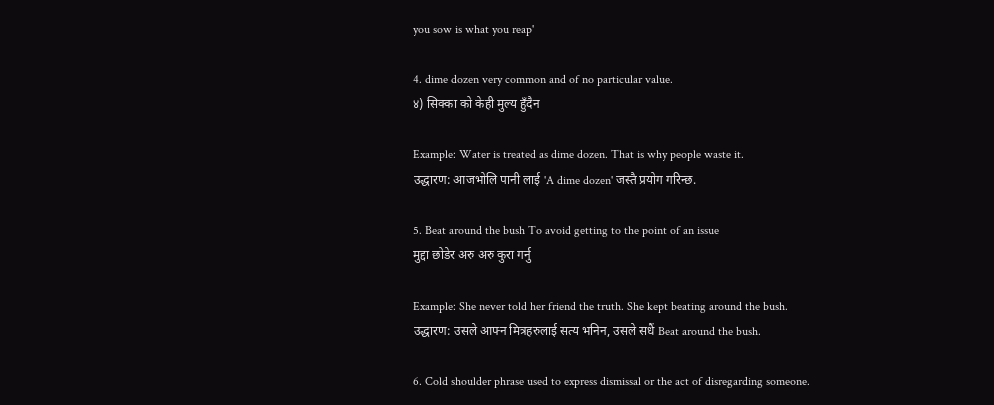you sow is what you reap'

4. dime dozen very common and of no particular value.
४) सिक्का को केही मुल्य हुँदैन

Example: Water is treated as dime dozen. That is why people waste it.
उद्धारण: आजभोलि पानी लाई 'A dime dozen' जस्तै प्रयोग गरिन्छ.

5. Beat around the bush To avoid getting to the point of an issue
मुद्दा छोडेर अरु अरु कुरा गर्नु

Example: She never told her friend the truth. She kept beating around the bush.
उद्धारण: उसले आफ्न मित्रहरुलाई सत्य भनिन, उसले सधैं Beat around the bush.

6. Cold shoulder phrase used to express dismissal or the act of disregarding someone.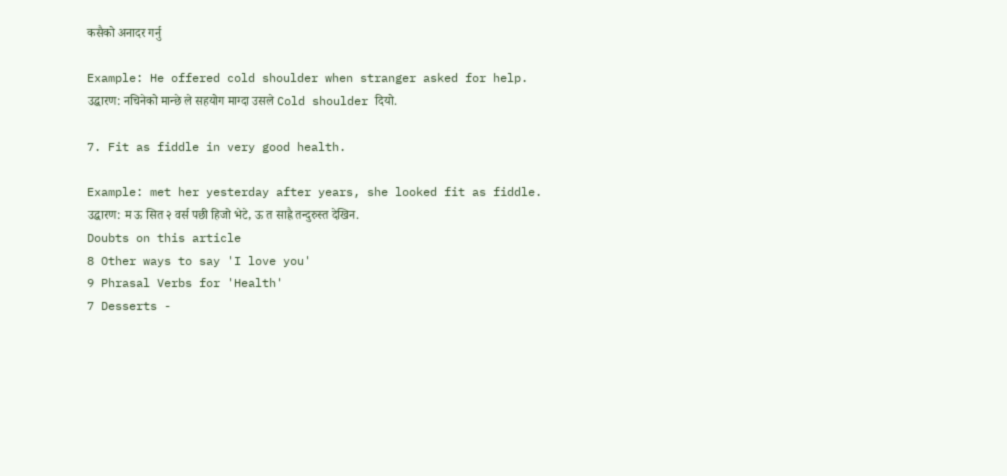कसैको अनादर गर्नु

Example: He offered cold shoulder when stranger asked for help.
उद्धारण: नचिनेको मान्छे ले सहयोग माग्दा उसले Cold shoulder दियो.

7. Fit as fiddle in very good health.

Example: met her yesterday after years, she looked fit as fiddle.
उद्धारण: म ऊ सित २ वर्स पछी हिजो भेटे, ऊ त साह्रै तन्दुरुस्त देखिन.
Doubts on this article
8 Other ways to say 'I love you'
9 Phrasal Verbs for 'Health'
7 Desserts -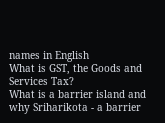names in English
What is GST, the Goods and Services Tax?
What is a barrier island and why Sriharikota - a barrier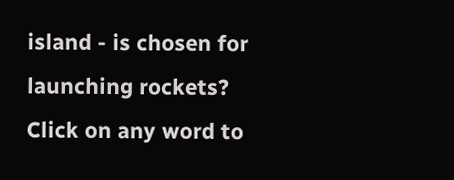island - is chosen for launching rockets?
Click on any word to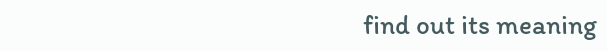find out its meaning